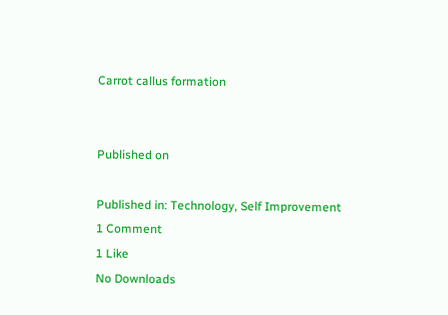Carrot callus formation


Published on

Published in: Technology, Self Improvement
1 Comment
1 Like
No Downloads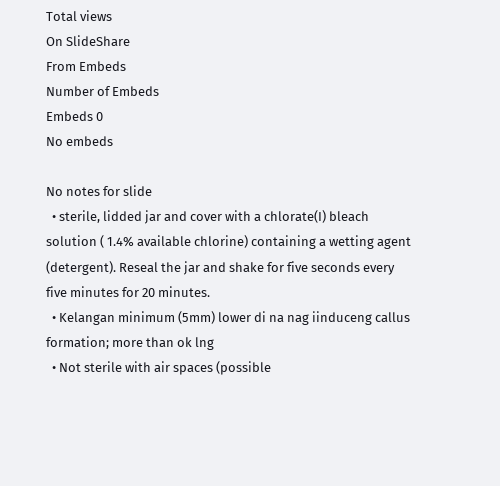Total views
On SlideShare
From Embeds
Number of Embeds
Embeds 0
No embeds

No notes for slide
  • sterile, lidded jar and cover with a chlorate(I) bleach solution ( 1.4% available chlorine) containing a wetting agent (detergent). Reseal the jar and shake for five seconds every five minutes for 20 minutes.
  • Kelangan minimum (5mm) lower di na nag iinduceng callus formation; more than ok lng
  • Not sterile with air spaces (possible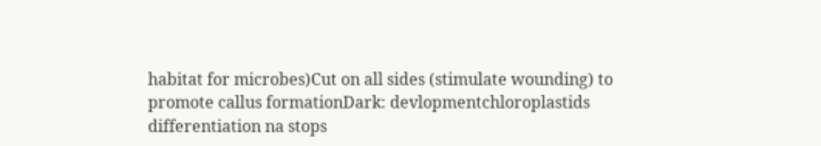habitat for microbes)Cut on all sides (stimulate wounding) to promote callus formationDark: devlopmentchloroplastids differentiation na stops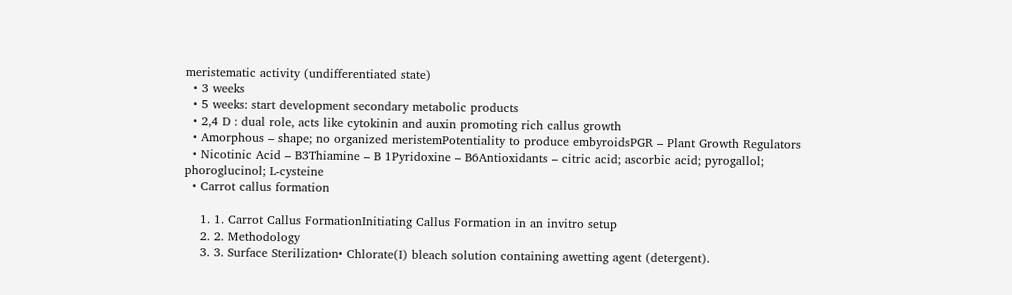meristematic activity (undifferentiated state)
  • 3 weeks
  • 5 weeks: start development secondary metabolic products
  • 2,4 D : dual role, acts like cytokinin and auxin promoting rich callus growth
  • Amorphous – shape; no organized meristemPotentiality to produce embyroidsPGR – Plant Growth Regulators
  • Nicotinic Acid – B3Thiamine – B 1Pyridoxine – B6Antioxidants – citric acid; ascorbic acid; pyrogallol; phoroglucinol; L-cysteine
  • Carrot callus formation

    1. 1. Carrot Callus FormationInitiating Callus Formation in an invitro setup
    2. 2. Methodology
    3. 3. Surface Sterilization• Chlorate(I) bleach solution containing awetting agent (detergent).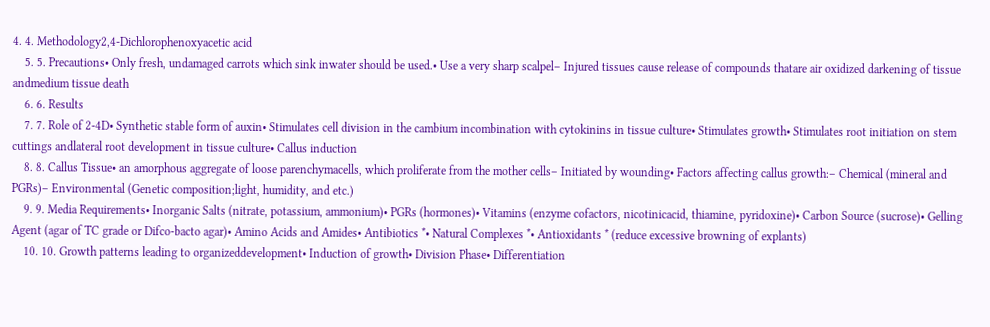4. 4. Methodology2,4-Dichlorophenoxyacetic acid
    5. 5. Precautions• Only fresh, undamaged carrots which sink inwater should be used.• Use a very sharp scalpel– Injured tissues cause release of compounds thatare air oxidized darkening of tissue andmedium tissue death
    6. 6. Results
    7. 7. Role of 2-4D• Synthetic stable form of auxin• Stimulates cell division in the cambium incombination with cytokinins in tissue culture• Stimulates growth• Stimulates root initiation on stem cuttings andlateral root development in tissue culture• Callus induction
    8. 8. Callus Tissue• an amorphous aggregate of loose parenchymacells, which proliferate from the mother cells– Initiated by wounding• Factors affecting callus growth:– Chemical (mineral and PGRs)– Environmental (Genetic composition;light, humidity, and etc.)
    9. 9. Media Requirements• Inorganic Salts (nitrate, potassium, ammonium)• PGRs (hormones)• Vitamins (enzyme cofactors, nicotinicacid, thiamine, pyridoxine)• Carbon Source (sucrose)• Gelling Agent (agar of TC grade or Difco-bacto agar)• Amino Acids and Amides• Antibiotics *• Natural Complexes *• Antioxidants * (reduce excessive browning of explants)
    10. 10. Growth patterns leading to organizeddevelopment• Induction of growth• Division Phase• Differentiation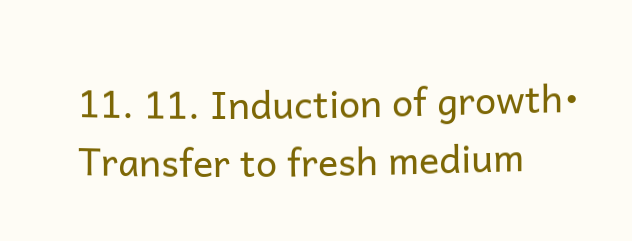11. 11. Induction of growth• Transfer to fresh medium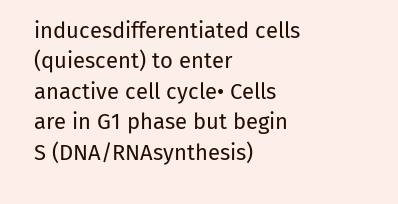inducesdifferentiated cells (quiescent) to enter anactive cell cycle• Cells are in G1 phase but begin S (DNA/RNAsynthesis)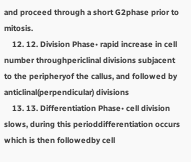and proceed through a short G2phase prior to mitosis.
    12. 12. Division Phase• rapid increase in cell number throughpericlinal divisions subjacent to the peripheryof the callus, and followed by anticlinal(perpendicular) divisions
    13. 13. Differentiation Phase• cell division slows, during this perioddifferentiation occurs which is then followedby cell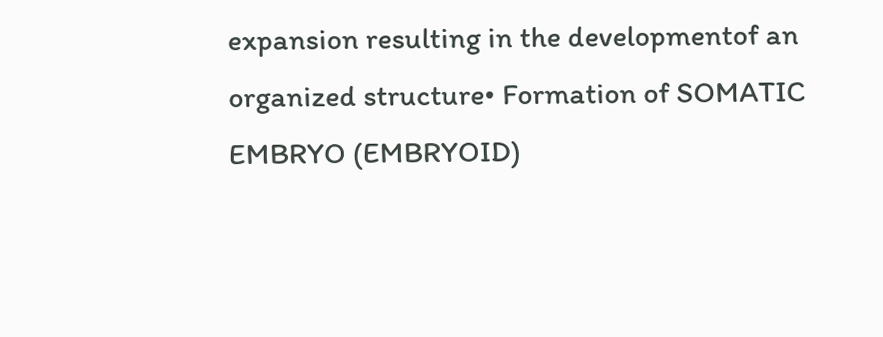expansion resulting in the developmentof an organized structure• Formation of SOMATIC EMBRYO (EMBRYOID)